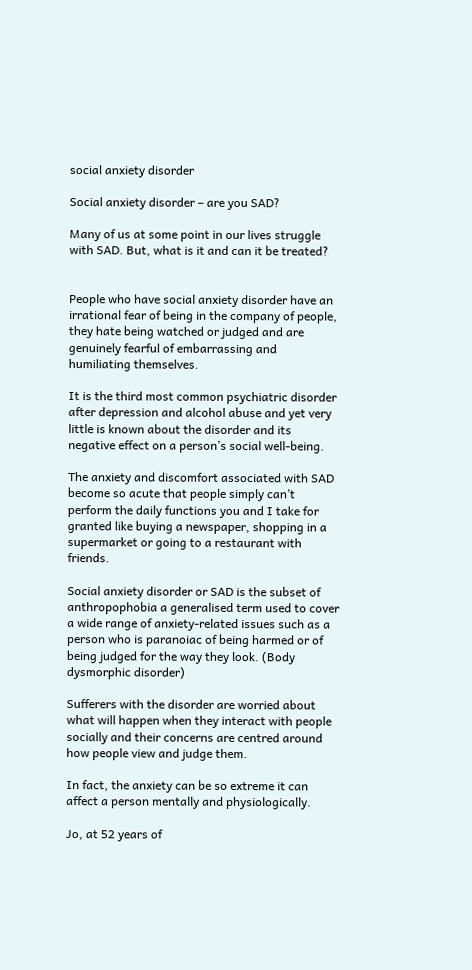social anxiety disorder

Social anxiety disorder – are you SAD?

Many of us at some point in our lives struggle with SAD. But, what is it and can it be treated?


People who have social anxiety disorder have an irrational fear of being in the company of people, they hate being watched or judged and are genuinely fearful of embarrassing and humiliating themselves.

It is the third most common psychiatric disorder after depression and alcohol abuse and yet very little is known about the disorder and its negative effect on a person’s social well-being.

The anxiety and discomfort associated with SAD become so acute that people simply can’t perform the daily functions you and I take for granted like buying a newspaper, shopping in a supermarket or going to a restaurant with friends.

Social anxiety disorder or SAD is the subset of anthropophobia a generalised term used to cover a wide range of anxiety-related issues such as a person who is paranoiac of being harmed or of being judged for the way they look. (Body dysmorphic disorder)

Sufferers with the disorder are worried about what will happen when they interact with people socially and their concerns are centred around how people view and judge them.

In fact, the anxiety can be so extreme it can affect a person mentally and physiologically.

Jo, at 52 years of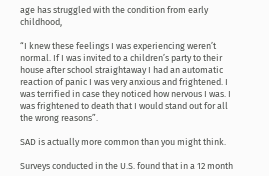age has struggled with the condition from early childhood,

“I knew these feelings I was experiencing weren’t normal. If I was invited to a children’s party to their house after school straightaway I had an automatic reaction of panic I was very anxious and frightened. I was terrified in case they noticed how nervous I was. I was frightened to death that I would stand out for all the wrong reasons”.

SAD is actually more common than you might think.

Surveys conducted in the U.S. found that in a 12 month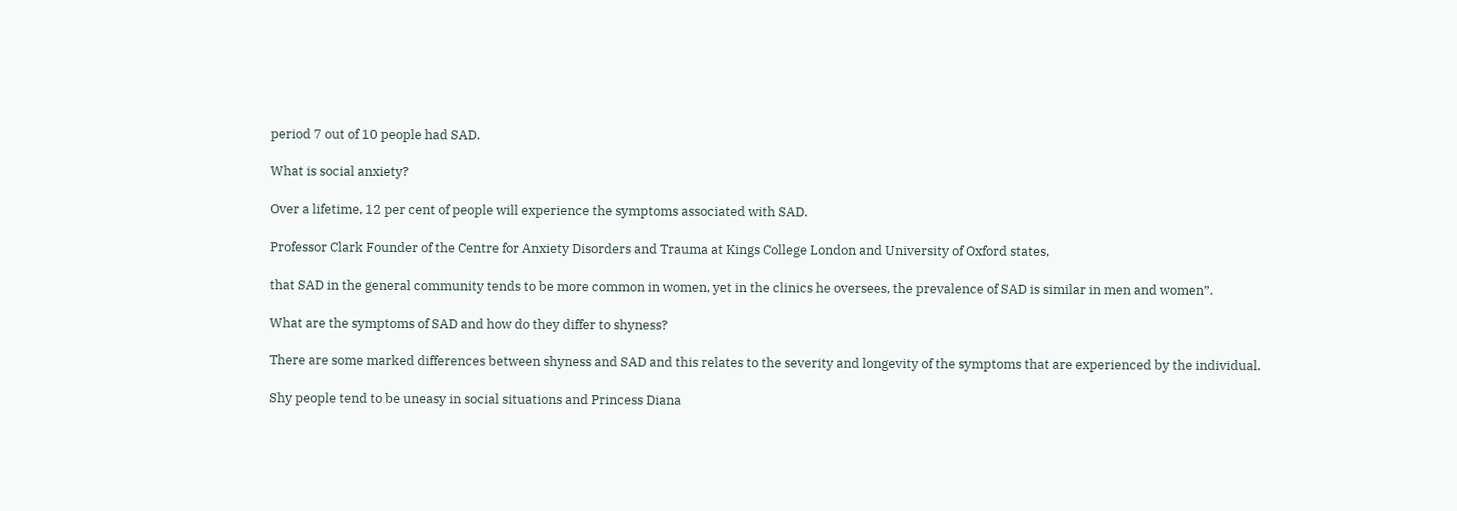period 7 out of 10 people had SAD.

What is social anxiety?

Over a lifetime, 12 per cent of people will experience the symptoms associated with SAD.

Professor Clark Founder of the Centre for Anxiety Disorders and Trauma at Kings College London and University of Oxford states,

that SAD in the general community tends to be more common in women, yet in the clinics he oversees, the prevalence of SAD is similar in men and women”.

What are the symptoms of SAD and how do they differ to shyness?

There are some marked differences between shyness and SAD and this relates to the severity and longevity of the symptoms that are experienced by the individual.

Shy people tend to be uneasy in social situations and Princess Diana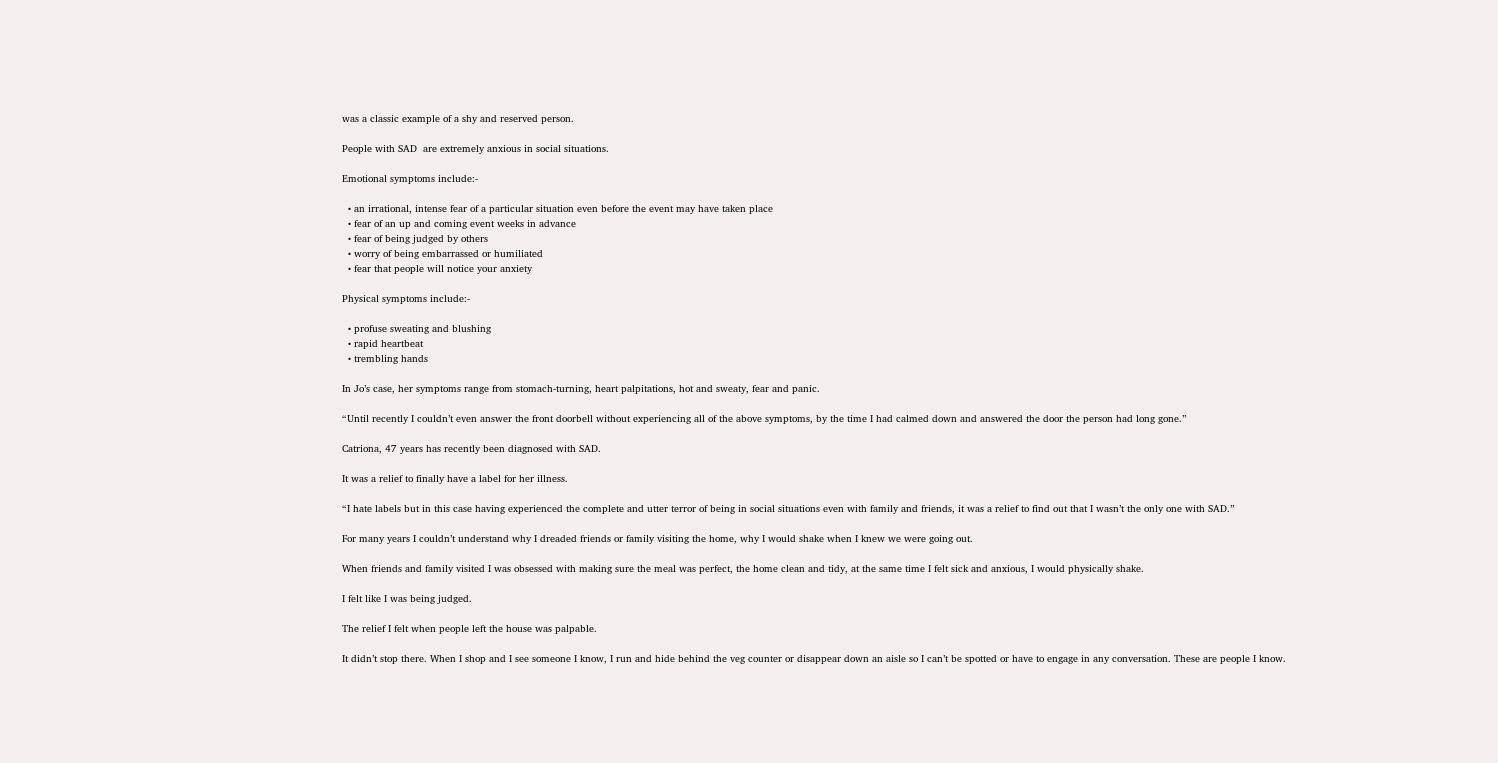was a classic example of a shy and reserved person.

People with SAD  are extremely anxious in social situations.

Emotional symptoms include:-

  • an irrational, intense fear of a particular situation even before the event may have taken place
  • fear of an up and coming event weeks in advance
  • fear of being judged by others
  • worry of being embarrassed or humiliated
  • fear that people will notice your anxiety

Physical symptoms include:-

  • profuse sweating and blushing
  • rapid heartbeat
  • trembling hands

In Jo’s case, her symptoms range from stomach-turning, heart palpitations, hot and sweaty, fear and panic.

“Until recently I couldn’t even answer the front doorbell without experiencing all of the above symptoms, by the time I had calmed down and answered the door the person had long gone.”

Catriona, 47 years has recently been diagnosed with SAD.

It was a relief to finally have a label for her illness.

“I hate labels but in this case having experienced the complete and utter terror of being in social situations even with family and friends, it was a relief to find out that I wasn’t the only one with SAD.”

For many years I couldn’t understand why I dreaded friends or family visiting the home, why I would shake when I knew we were going out.

When friends and family visited I was obsessed with making sure the meal was perfect, the home clean and tidy, at the same time I felt sick and anxious, I would physically shake.

I felt like I was being judged.

The relief I felt when people left the house was palpable.

It didn’t stop there. When I shop and I see someone I know, I run and hide behind the veg counter or disappear down an aisle so I can’t be spotted or have to engage in any conversation. These are people I know.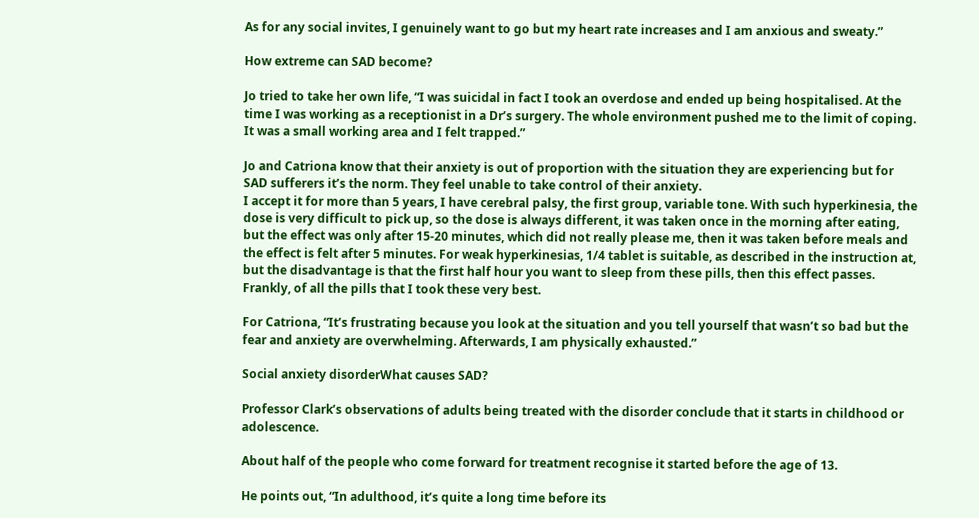As for any social invites, I genuinely want to go but my heart rate increases and I am anxious and sweaty.”

How extreme can SAD become?

Jo tried to take her own life, “I was suicidal in fact I took an overdose and ended up being hospitalised. At the time I was working as a receptionist in a Dr’s surgery. The whole environment pushed me to the limit of coping. It was a small working area and I felt trapped.”

Jo and Catriona know that their anxiety is out of proportion with the situation they are experiencing but for SAD sufferers it’s the norm. They feel unable to take control of their anxiety.
I accept it for more than 5 years, I have cerebral palsy, the first group, variable tone. With such hyperkinesia, the dose is very difficult to pick up, so the dose is always different, it was taken once in the morning after eating, but the effect was only after 15-20 minutes, which did not really please me, then it was taken before meals and the effect is felt after 5 minutes. For weak hyperkinesias, 1/4 tablet is suitable, as described in the instruction at, but the disadvantage is that the first half hour you want to sleep from these pills, then this effect passes. Frankly, of all the pills that I took these very best.

For Catriona, “It’s frustrating because you look at the situation and you tell yourself that wasn’t so bad but the fear and anxiety are overwhelming. Afterwards, I am physically exhausted.”

Social anxiety disorderWhat causes SAD?

Professor Clark’s observations of adults being treated with the disorder conclude that it starts in childhood or adolescence.

About half of the people who come forward for treatment recognise it started before the age of 13.

He points out, “In adulthood, it’s quite a long time before its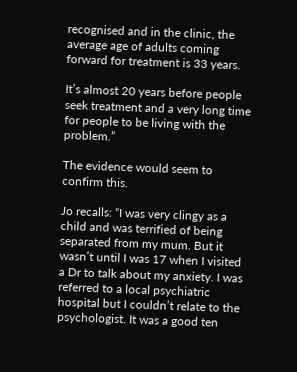recognised and in the clinic, the average age of adults coming forward for treatment is 33 years.

It’s almost 20 years before people seek treatment and a very long time for people to be living with the problem.”

The evidence would seem to confirm this.

Jo recalls: “I was very clingy as a child and was terrified of being separated from my mum. But it wasn’t until I was 17 when I visited a Dr to talk about my anxiety. I was referred to a local psychiatric hospital but I couldn’t relate to the psychologist. It was a good ten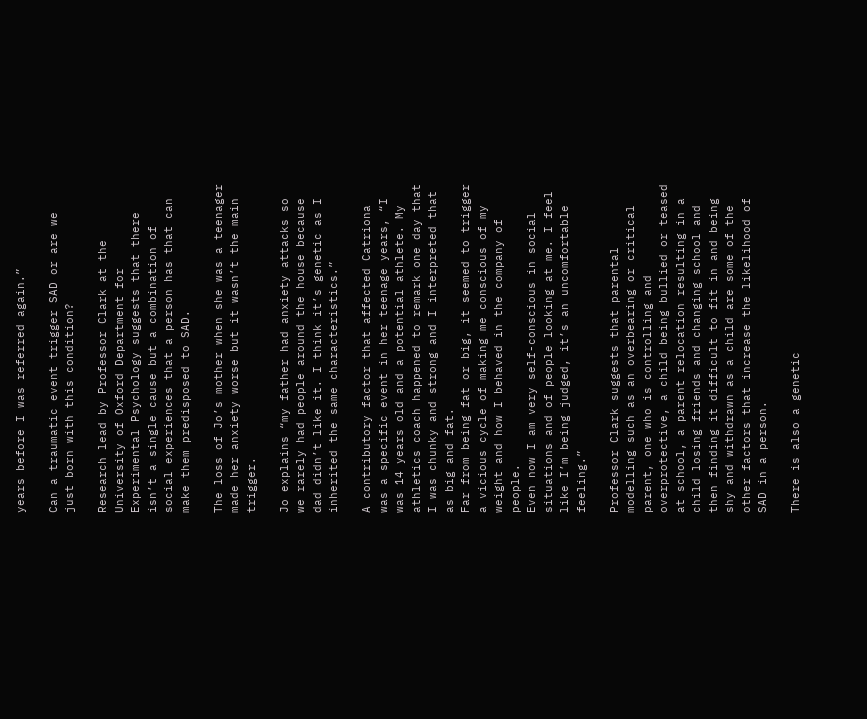years before I was referred again.”

Can a traumatic event trigger SAD or are we just born with this condition?

Research lead by Professor Clark at the University of Oxford Department for Experimental Psychology suggests that there isn’t a single cause but a combination of social experiences that a person has that can make them predisposed to SAD.

The loss of Jo’s mother when she was a teenager made her anxiety worse but it wasn’t the main trigger.

Jo explains “my father had anxiety attacks so we rarely had people around the house because dad didn’t like it. I think it’s genetic as I inherited the same characteristics.”

A contributory factor that affected Catriona was a specific event in her teenage years, “I was 14 years old and a potential athlete. My athletics coach happened to remark one day that I was chunky and strong and I interpreted that as big and fat.
Far from being fat or big, it seemed to trigger a vicious cycle of making me conscious of my weight and how I behaved in the company of people.
Even now I am very self-conscious in social situations and of people looking at me. I feel like I’m being judged, it’s an uncomfortable feeling.”

Professor Clark suggests that parental modelling such as an overbearing or critical parent, one who is controlling and overprotective, a child being bullied or teased at school, a parent relocation resulting in a child losing friends and changing school and then finding it difficult to fit in and being shy and withdrawn as a child are some of the other factors that increase the likelihood of SAD in a person.

There is also a genetic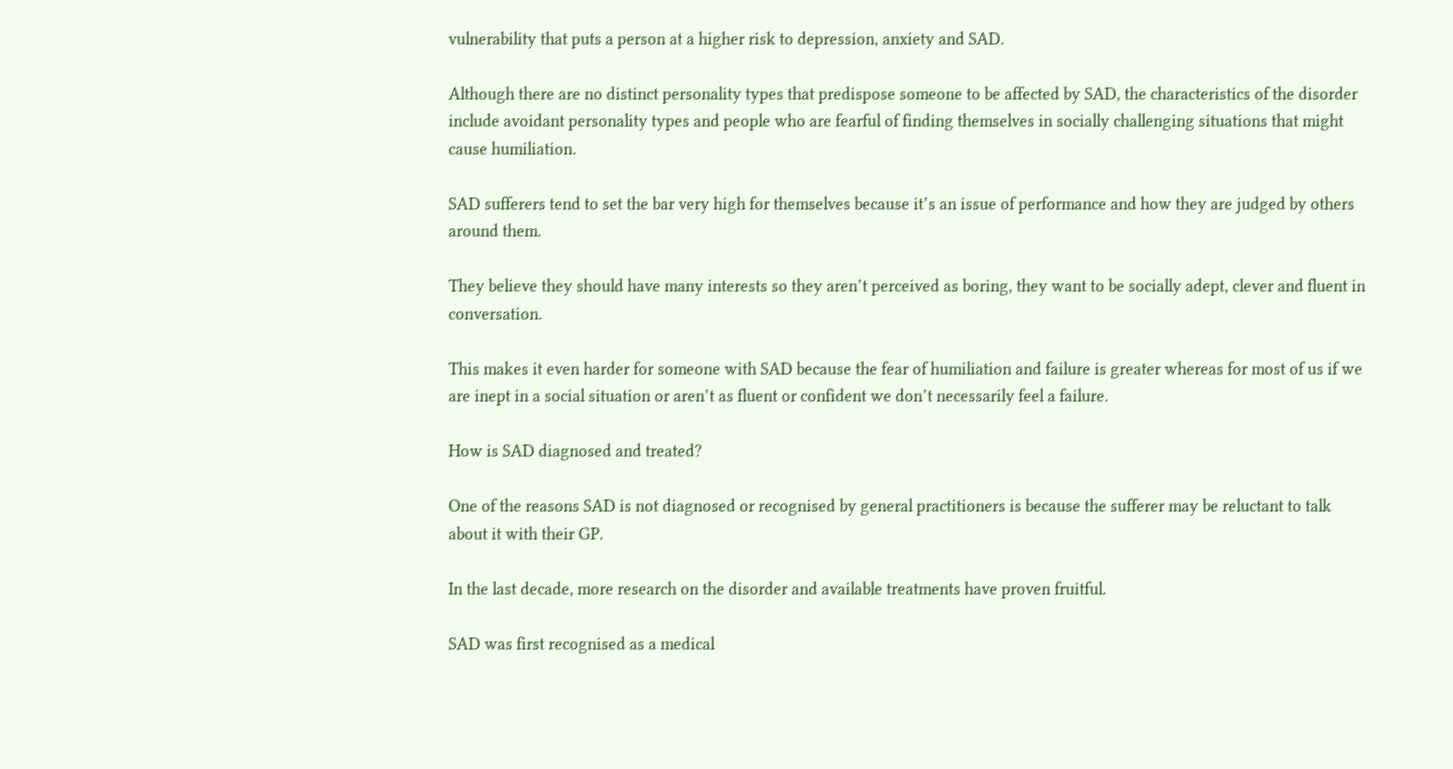vulnerability that puts a person at a higher risk to depression, anxiety and SAD.

Although there are no distinct personality types that predispose someone to be affected by SAD, the characteristics of the disorder include avoidant personality types and people who are fearful of finding themselves in socially challenging situations that might cause humiliation.

SAD sufferers tend to set the bar very high for themselves because it’s an issue of performance and how they are judged by others around them.

They believe they should have many interests so they aren’t perceived as boring, they want to be socially adept, clever and fluent in conversation.

This makes it even harder for someone with SAD because the fear of humiliation and failure is greater whereas for most of us if we are inept in a social situation or aren’t as fluent or confident we don’t necessarily feel a failure.

How is SAD diagnosed and treated?

One of the reasons SAD is not diagnosed or recognised by general practitioners is because the sufferer may be reluctant to talk about it with their GP.

In the last decade, more research on the disorder and available treatments have proven fruitful.

SAD was first recognised as a medical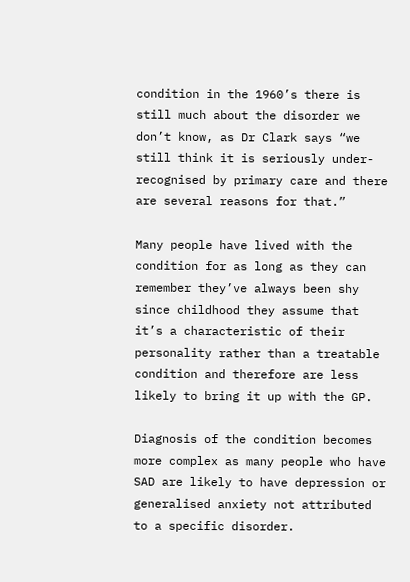condition in the 1960’s there is still much about the disorder we don’t know, as Dr Clark says “we still think it is seriously under-recognised by primary care and there are several reasons for that.”

Many people have lived with the condition for as long as they can remember they’ve always been shy since childhood they assume that it’s a characteristic of their personality rather than a treatable condition and therefore are less likely to bring it up with the GP.

Diagnosis of the condition becomes more complex as many people who have SAD are likely to have depression or generalised anxiety not attributed to a specific disorder.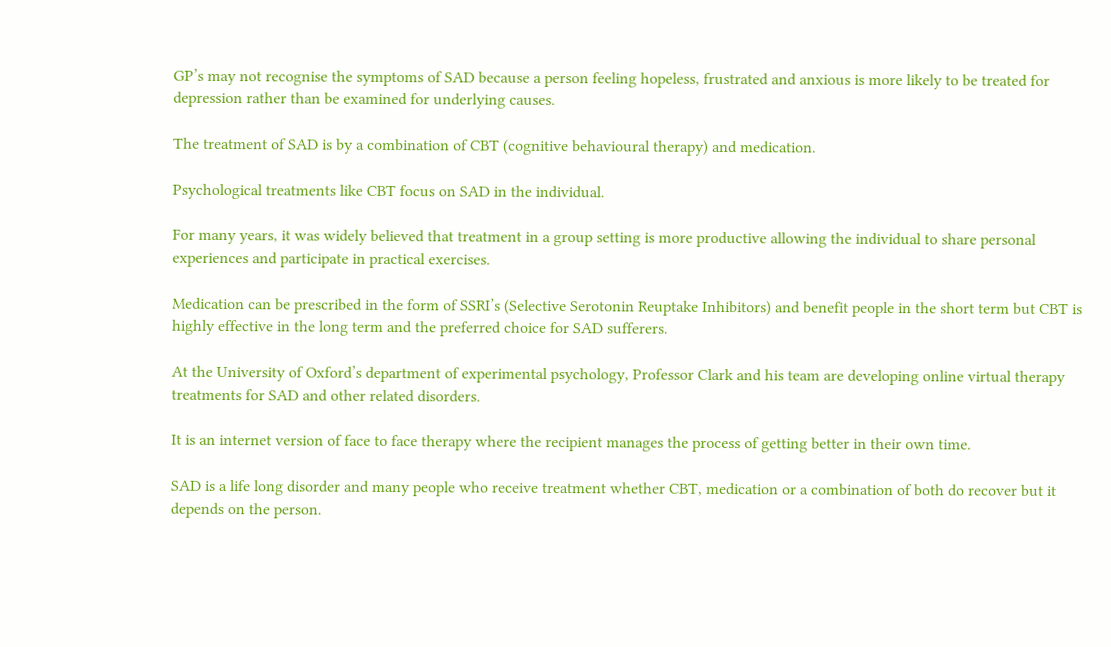GP’s may not recognise the symptoms of SAD because a person feeling hopeless, frustrated and anxious is more likely to be treated for depression rather than be examined for underlying causes.

The treatment of SAD is by a combination of CBT (cognitive behavioural therapy) and medication.

Psychological treatments like CBT focus on SAD in the individual.

For many years, it was widely believed that treatment in a group setting is more productive allowing the individual to share personal experiences and participate in practical exercises.

Medication can be prescribed in the form of SSRI’s (Selective Serotonin Reuptake Inhibitors) and benefit people in the short term but CBT is highly effective in the long term and the preferred choice for SAD sufferers.

At the University of Oxford’s department of experimental psychology, Professor Clark and his team are developing online virtual therapy treatments for SAD and other related disorders.

It is an internet version of face to face therapy where the recipient manages the process of getting better in their own time.

SAD is a life long disorder and many people who receive treatment whether CBT, medication or a combination of both do recover but it depends on the person.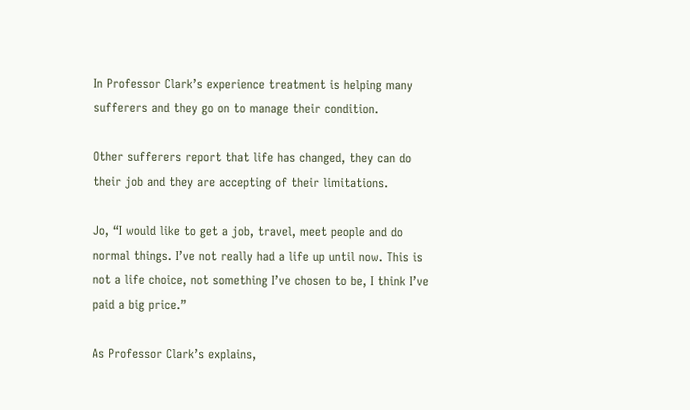In Professor Clark’s experience treatment is helping many sufferers and they go on to manage their condition.

Other sufferers report that life has changed, they can do their job and they are accepting of their limitations.

Jo, “I would like to get a job, travel, meet people and do normal things. I’ve not really had a life up until now. This is not a life choice, not something I’ve chosen to be, I think I’ve paid a big price.”

As Professor Clark’s explains,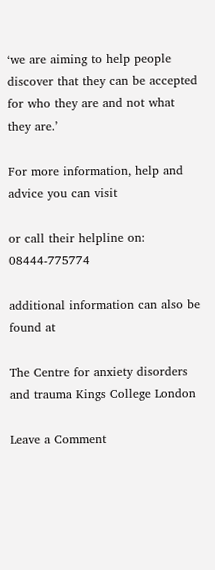‘we are aiming to help people discover that they can be accepted for who they are and not what they are.’

For more information, help and advice you can visit

or call their helpline on: 08444-775774

additional information can also be found at

The Centre for anxiety disorders and trauma Kings College London

Leave a Comment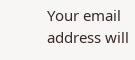Your email address will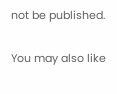not be published.

You may also like